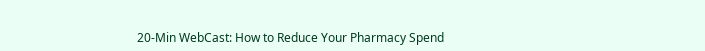20-Min WebCast: How to Reduce Your Pharmacy Spend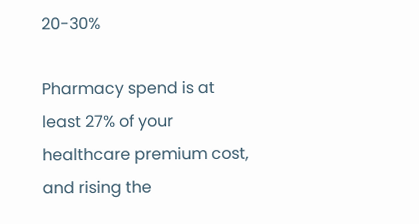20-30%

Pharmacy spend is at least 27% of your healthcare premium cost, and rising the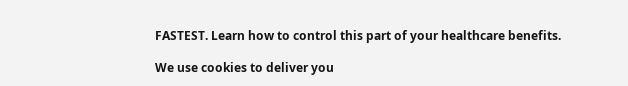FASTEST. Learn how to control this part of your healthcare benefits.

We use cookies to deliver you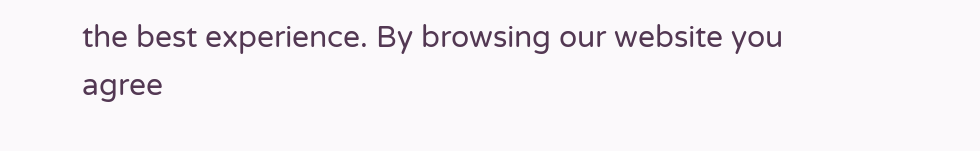the best experience. By browsing our website you agree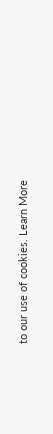to our use of cookies. Learn More